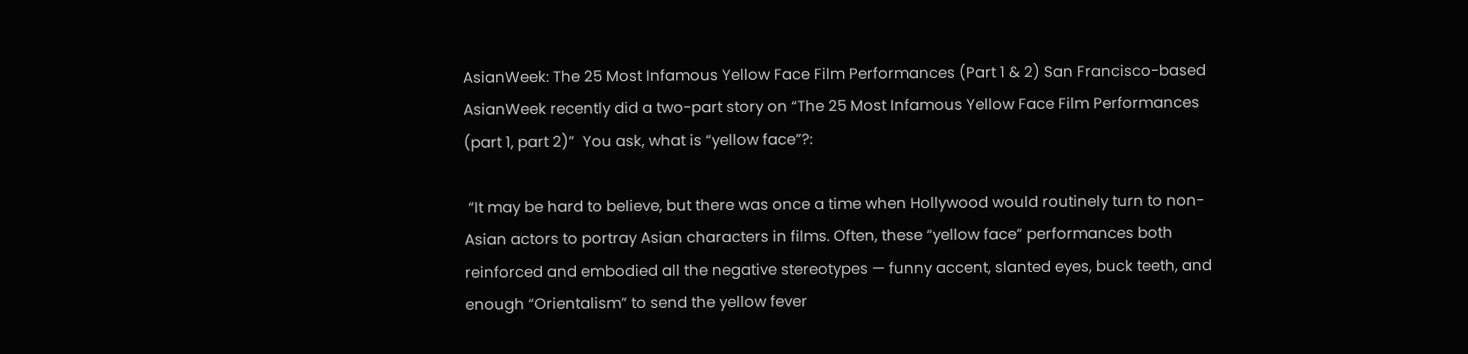AsianWeek: The 25 Most Infamous Yellow Face Film Performances (Part 1 & 2) San Francisco-based AsianWeek recently did a two-part story on “The 25 Most Infamous Yellow Face Film Performances (part 1, part 2)”  You ask, what is “yellow face”?:

 “It may be hard to believe, but there was once a time when Hollywood would routinely turn to non-Asian actors to portray Asian characters in films. Often, these “yellow face” performances both reinforced and embodied all the negative stereotypes — funny accent, slanted eyes, buck teeth, and enough “Orientalism” to send the yellow fever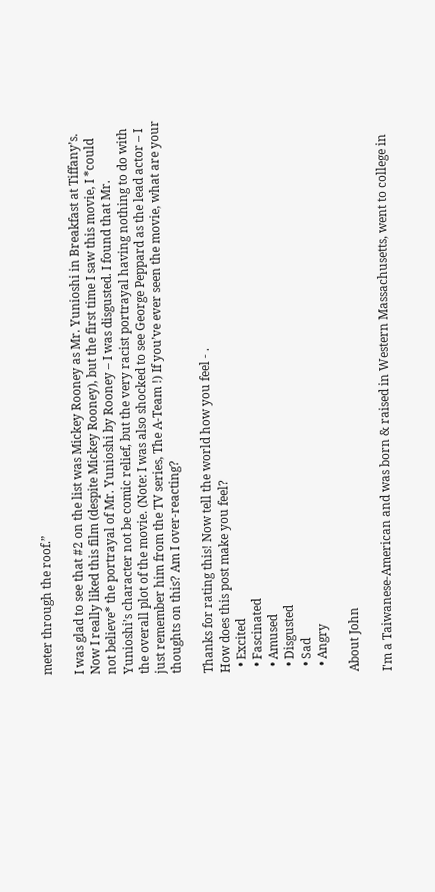meter through the roof.”

I was glad to see that #2 on the list was Mickey Rooney as Mr. Yunioshi in Breakfast at Tiffany’s. Now I really liked this film (despite Mickey Rooney), but the first time I saw this movie, I *could not believe* the portrayal of Mr. Yunioshi by Rooney – I was disgusted. I found that Mr. Yunioshi’s character not be comic relief, but the very racist portrayal having nothing to do with the overall plot of the movie. (Note: I was also shocked to see George Peppard as the lead actor – I just remember him from the TV series, The A-Team !) If you’ve ever seen the movie, what are your thoughts on this? Am I over-reacting?

Thanks for rating this! Now tell the world how you feel - .
How does this post make you feel?
  • Excited
  • Fascinated
  • Amused
  • Disgusted
  • Sad
  • Angry

About John

I'm a Taiwanese-American and was born & raised in Western Massachusetts, went to college in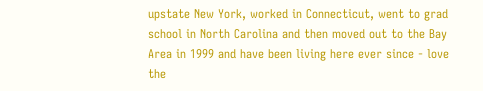upstate New York, worked in Connecticut, went to grad school in North Carolina and then moved out to the Bay Area in 1999 and have been living here ever since - love the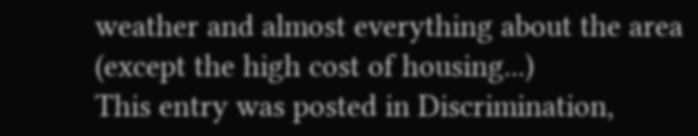weather and almost everything about the area (except the high cost of housing...)
This entry was posted in Discrimination,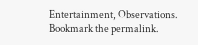Entertainment, Observations. Bookmark the permalink.